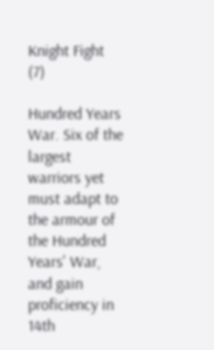Knight Fight (7)

Hundred Years War. Six of the largest warriors yet must adapt to the armour of the Hundred Years' War, and gain proficiency in 14th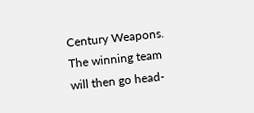Century Weapons. The winning team will then go head-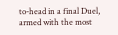to-head in a final Duel, armed with the most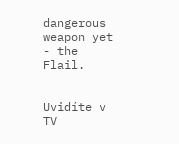dangerous weapon yet - the Flail.


Uvidíte v TV